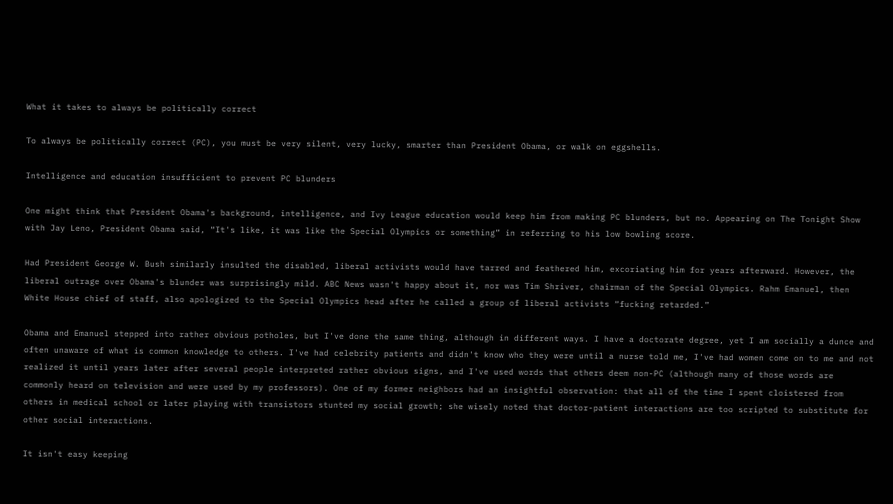What it takes to always be politically correct

To always be politically correct (PC), you must be very silent, very lucky, smarter than President Obama, or walk on eggshells.

Intelligence and education insufficient to prevent PC blunders

One might think that President Obama's background, intelligence, and Ivy League education would keep him from making PC blunders, but no. Appearing on The Tonight Show with Jay Leno, President Obama said, “It's like, it was like the Special Olympics or something” in referring to his low bowling score.

Had President George W. Bush similarly insulted the disabled, liberal activists would have tarred and feathered him, excoriating him for years afterward. However, the liberal outrage over Obama's blunder was surprisingly mild. ABC News wasn't happy about it, nor was Tim Shriver, chairman of the Special Olympics. Rahm Emanuel, then White House chief of staff, also apologized to the Special Olympics head after he called a group of liberal activists “fucking retarded.”

Obama and Emanuel stepped into rather obvious potholes, but I've done the same thing, although in different ways. I have a doctorate degree, yet I am socially a dunce and often unaware of what is common knowledge to others. I've had celebrity patients and didn't know who they were until a nurse told me, I've had women come on to me and not realized it until years later after several people interpreted rather obvious signs, and I've used words that others deem non-PC (although many of those words are commonly heard on television and were used by my professors). One of my former neighbors had an insightful observation: that all of the time I spent cloistered from others in medical school or later playing with transistors stunted my social growth; she wisely noted that doctor-patient interactions are too scripted to substitute for other social interactions.

It isn't easy keeping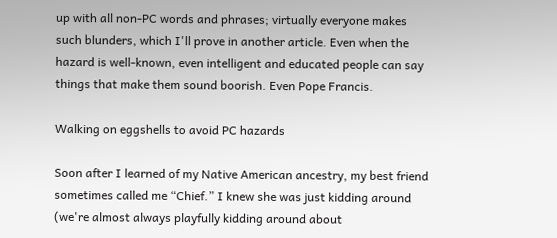up with all non-PC words and phrases; virtually everyone makes such blunders, which I'll prove in another article. Even when the hazard is well-known, even intelligent and educated people can say things that make them sound boorish. Even Pope Francis.

Walking on eggshells to avoid PC hazards

Soon after I learned of my Native American ancestry, my best friend sometimes called me “Chief.” I knew she was just kidding around (we're almost always playfully kidding around about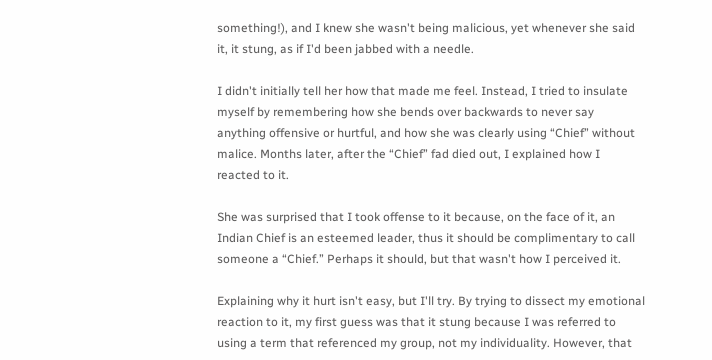something!), and I knew she wasn't being malicious, yet whenever she said it, it stung, as if I'd been jabbed with a needle.

I didn't initially tell her how that made me feel. Instead, I tried to insulate myself by remembering how she bends over backwards to never say anything offensive or hurtful, and how she was clearly using “Chief” without malice. Months later, after the “Chief” fad died out, I explained how I reacted to it.

She was surprised that I took offense to it because, on the face of it, an Indian Chief is an esteemed leader, thus it should be complimentary to call someone a “Chief.” Perhaps it should, but that wasn't how I perceived it.

Explaining why it hurt isn't easy, but I'll try. By trying to dissect my emotional reaction to it, my first guess was that it stung because I was referred to using a term that referenced my group, not my individuality. However, that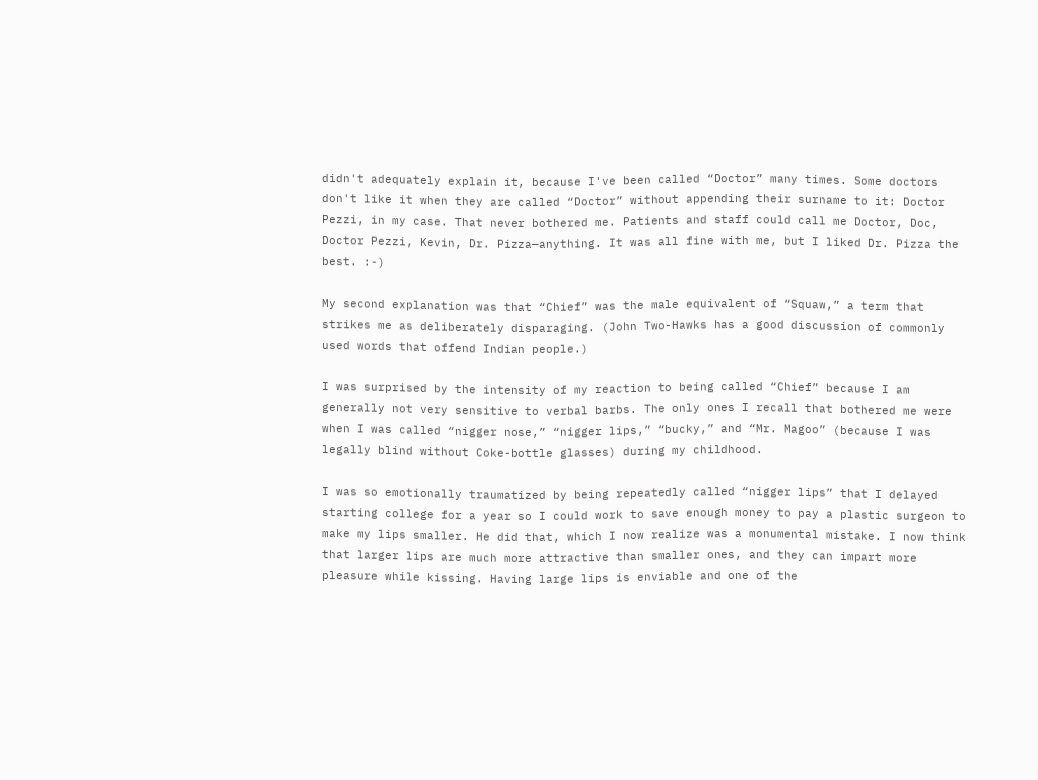didn't adequately explain it, because I've been called “Doctor” many times. Some doctors don't like it when they are called “Doctor” without appending their surname to it: Doctor Pezzi, in my case. That never bothered me. Patients and staff could call me Doctor, Doc, Doctor Pezzi, Kevin, Dr. Pizza—anything. It was all fine with me, but I liked Dr. Pizza the best. :-)

My second explanation was that “Chief” was the male equivalent of “Squaw,” a term that strikes me as deliberately disparaging. (John Two-Hawks has a good discussion of commonly used words that offend Indian people.)

I was surprised by the intensity of my reaction to being called “Chief” because I am generally not very sensitive to verbal barbs. The only ones I recall that bothered me were when I was called “nigger nose,” “nigger lips,” “bucky,” and “Mr. Magoo” (because I was legally blind without Coke-bottle glasses) during my childhood.

I was so emotionally traumatized by being repeatedly called “nigger lips” that I delayed starting college for a year so I could work to save enough money to pay a plastic surgeon to make my lips smaller. He did that, which I now realize was a monumental mistake. I now think that larger lips are much more attractive than smaller ones, and they can impart more pleasure while kissing. Having large lips is enviable and one of the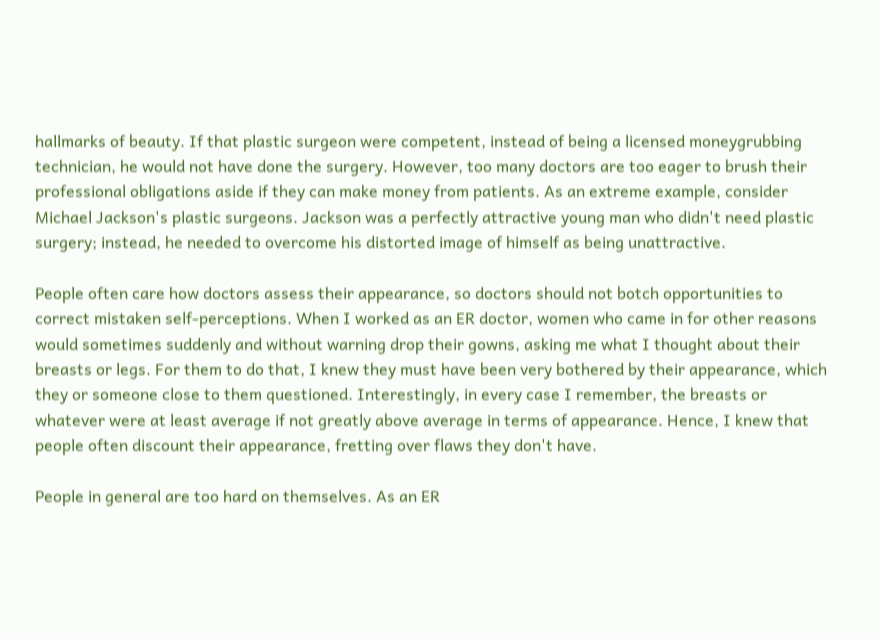hallmarks of beauty. If that plastic surgeon were competent, instead of being a licensed moneygrubbing technician, he would not have done the surgery. However, too many doctors are too eager to brush their professional obligations aside if they can make money from patients. As an extreme example, consider Michael Jackson's plastic surgeons. Jackson was a perfectly attractive young man who didn't need plastic surgery; instead, he needed to overcome his distorted image of himself as being unattractive.

People often care how doctors assess their appearance, so doctors should not botch opportunities to correct mistaken self-perceptions. When I worked as an ER doctor, women who came in for other reasons would sometimes suddenly and without warning drop their gowns, asking me what I thought about their breasts or legs. For them to do that, I knew they must have been very bothered by their appearance, which they or someone close to them questioned. Interestingly, in every case I remember, the breasts or whatever were at least average if not greatly above average in terms of appearance. Hence, I knew that people often discount their appearance, fretting over flaws they don't have.

People in general are too hard on themselves. As an ER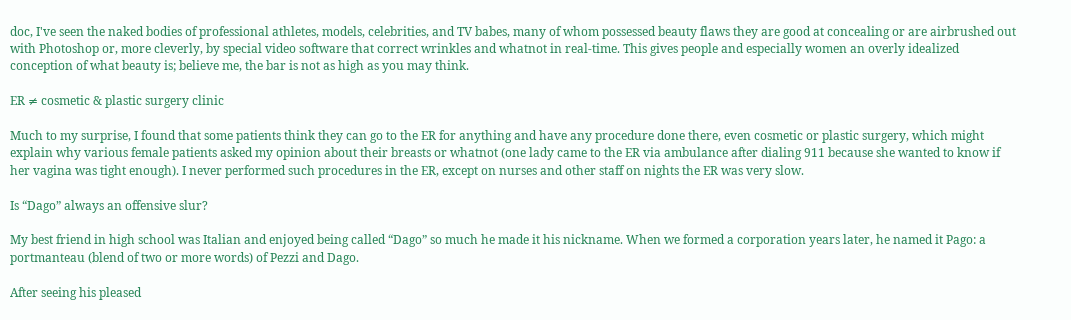doc, I've seen the naked bodies of professional athletes, models, celebrities, and TV babes, many of whom possessed beauty flaws they are good at concealing or are airbrushed out with Photoshop or, more cleverly, by special video software that correct wrinkles and whatnot in real-time. This gives people and especially women an overly idealized conception of what beauty is; believe me, the bar is not as high as you may think.

ER ≠ cosmetic & plastic surgery clinic

Much to my surprise, I found that some patients think they can go to the ER for anything and have any procedure done there, even cosmetic or plastic surgery, which might explain why various female patients asked my opinion about their breasts or whatnot (one lady came to the ER via ambulance after dialing 911 because she wanted to know if her vagina was tight enough). I never performed such procedures in the ER, except on nurses and other staff on nights the ER was very slow.

Is “Dago” always an offensive slur?

My best friend in high school was Italian and enjoyed being called “Dago” so much he made it his nickname. When we formed a corporation years later, he named it Pago: a portmanteau (blend of two or more words) of Pezzi and Dago.

After seeing his pleased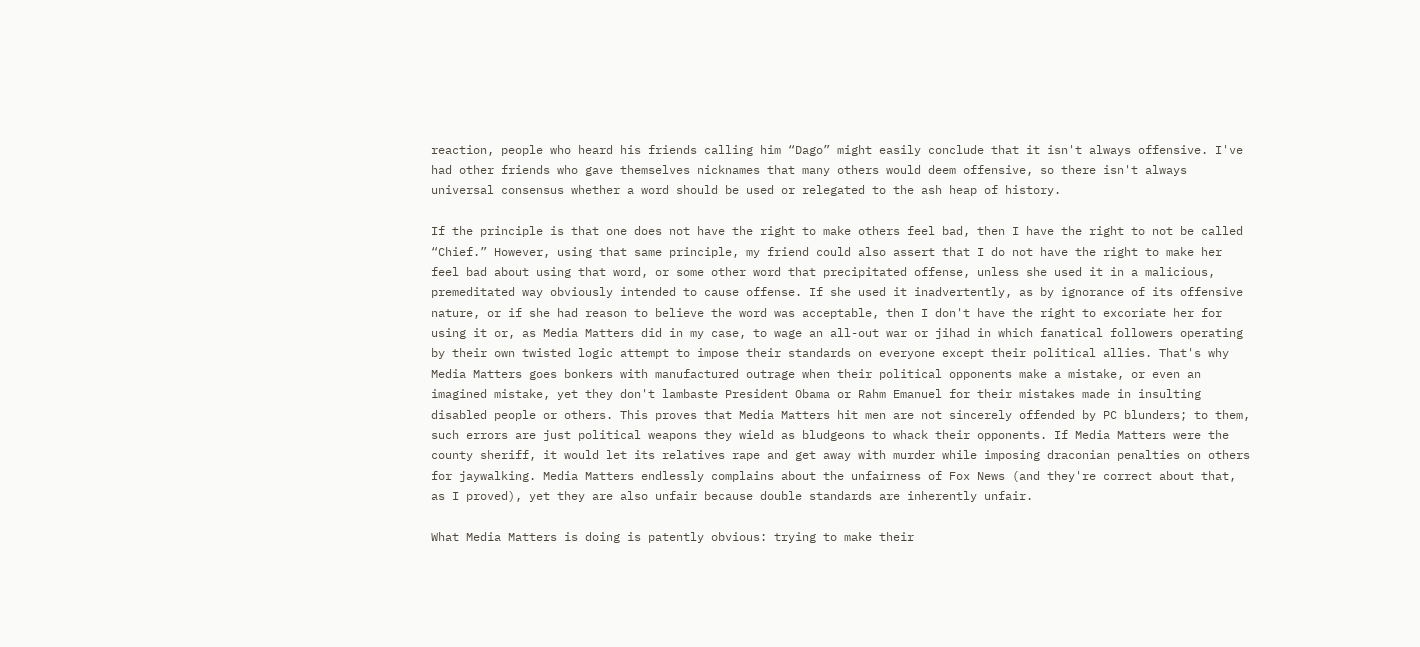reaction, people who heard his friends calling him “Dago” might easily conclude that it isn't always offensive. I've had other friends who gave themselves nicknames that many others would deem offensive, so there isn't always universal consensus whether a word should be used or relegated to the ash heap of history.

If the principle is that one does not have the right to make others feel bad, then I have the right to not be called “Chief.” However, using that same principle, my friend could also assert that I do not have the right to make her feel bad about using that word, or some other word that precipitated offense, unless she used it in a malicious, premeditated way obviously intended to cause offense. If she used it inadvertently, as by ignorance of its offensive nature, or if she had reason to believe the word was acceptable, then I don't have the right to excoriate her for using it or, as Media Matters did in my case, to wage an all-out war or jihad in which fanatical followers operating by their own twisted logic attempt to impose their standards on everyone except their political allies. That's why Media Matters goes bonkers with manufactured outrage when their political opponents make a mistake, or even an imagined mistake, yet they don't lambaste President Obama or Rahm Emanuel for their mistakes made in insulting disabled people or others. This proves that Media Matters hit men are not sincerely offended by PC blunders; to them, such errors are just political weapons they wield as bludgeons to whack their opponents. If Media Matters were the county sheriff, it would let its relatives rape and get away with murder while imposing draconian penalties on others for jaywalking. Media Matters endlessly complains about the unfairness of Fox News (and they're correct about that, as I proved), yet they are also unfair because double standards are inherently unfair.

What Media Matters is doing is patently obvious: trying to make their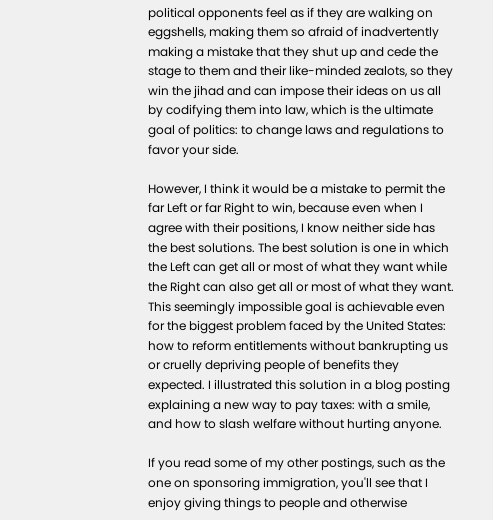political opponents feel as if they are walking on eggshells, making them so afraid of inadvertently making a mistake that they shut up and cede the stage to them and their like-minded zealots, so they win the jihad and can impose their ideas on us all by codifying them into law, which is the ultimate goal of politics: to change laws and regulations to favor your side.

However, I think it would be a mistake to permit the far Left or far Right to win, because even when I agree with their positions, I know neither side has the best solutions. The best solution is one in which the Left can get all or most of what they want while the Right can also get all or most of what they want. This seemingly impossible goal is achievable even for the biggest problem faced by the United States: how to reform entitlements without bankrupting us or cruelly depriving people of benefits they expected. I illustrated this solution in a blog posting explaining a new way to pay taxes: with a smile, and how to slash welfare without hurting anyone.

If you read some of my other postings, such as the one on sponsoring immigration, you'll see that I enjoy giving things to people and otherwise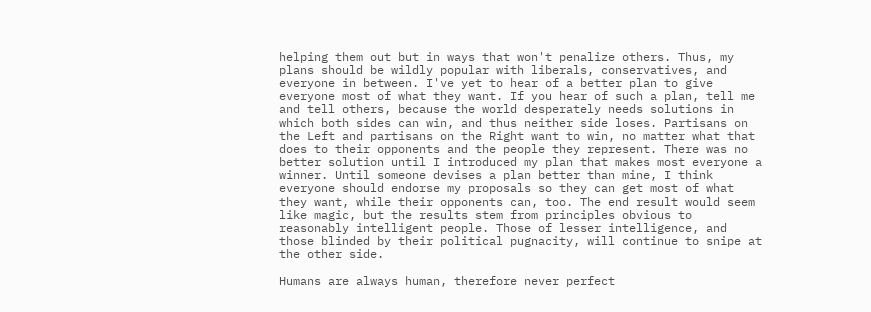helping them out but in ways that won't penalize others. Thus, my plans should be wildly popular with liberals, conservatives, and everyone in between. I've yet to hear of a better plan to give everyone most of what they want. If you hear of such a plan, tell me and tell others, because the world desperately needs solutions in which both sides can win, and thus neither side loses. Partisans on the Left and partisans on the Right want to win, no matter what that does to their opponents and the people they represent. There was no better solution until I introduced my plan that makes most everyone a winner. Until someone devises a plan better than mine, I think everyone should endorse my proposals so they can get most of what they want, while their opponents can, too. The end result would seem like magic, but the results stem from principles obvious to reasonably intelligent people. Those of lesser intelligence, and those blinded by their political pugnacity, will continue to snipe at the other side.

Humans are always human, therefore never perfect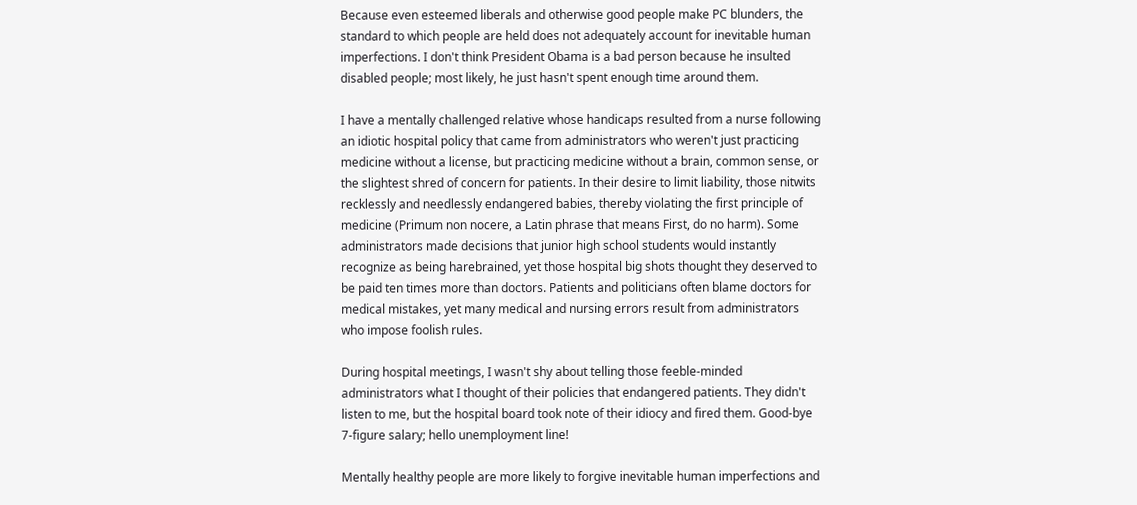Because even esteemed liberals and otherwise good people make PC blunders, the standard to which people are held does not adequately account for inevitable human imperfections. I don't think President Obama is a bad person because he insulted disabled people; most likely, he just hasn't spent enough time around them.

I have a mentally challenged relative whose handicaps resulted from a nurse following an idiotic hospital policy that came from administrators who weren't just practicing medicine without a license, but practicing medicine without a brain, common sense, or the slightest shred of concern for patients. In their desire to limit liability, those nitwits recklessly and needlessly endangered babies, thereby violating the first principle of medicine (Primum non nocere, a Latin phrase that means First, do no harm). Some administrators made decisions that junior high school students would instantly recognize as being harebrained, yet those hospital big shots thought they deserved to be paid ten times more than doctors. Patients and politicians often blame doctors for medical mistakes, yet many medical and nursing errors result from administrators who impose foolish rules.

During hospital meetings, I wasn't shy about telling those feeble-minded administrators what I thought of their policies that endangered patients. They didn't listen to me, but the hospital board took note of their idiocy and fired them. Good-bye 7-figure salary; hello unemployment line!

Mentally healthy people are more likely to forgive inevitable human imperfections and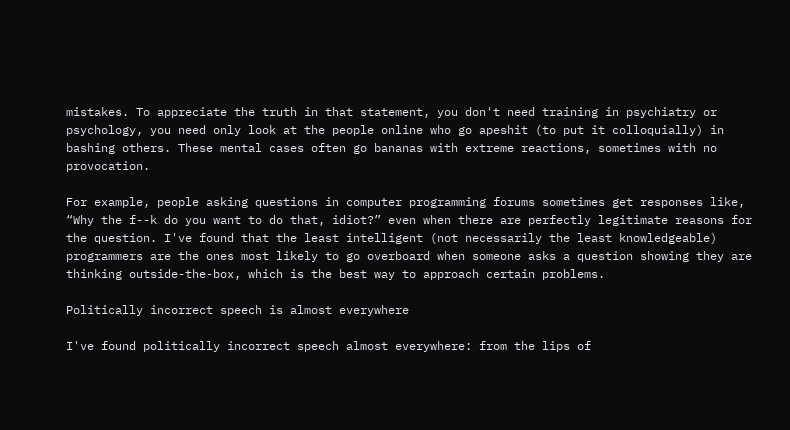mistakes. To appreciate the truth in that statement, you don't need training in psychiatry or psychology, you need only look at the people online who go apeshit (to put it colloquially) in bashing others. These mental cases often go bananas with extreme reactions, sometimes with no provocation.

For example, people asking questions in computer programming forums sometimes get responses like, “Why the f--k do you want to do that, idiot?” even when there are perfectly legitimate reasons for the question. I've found that the least intelligent (not necessarily the least knowledgeable) programmers are the ones most likely to go overboard when someone asks a question showing they are thinking outside-the-box, which is the best way to approach certain problems.

Politically incorrect speech is almost everywhere

I've found politically incorrect speech almost everywhere: from the lips of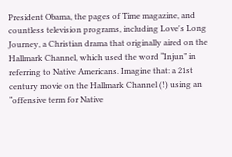President Obama, the pages of Time magazine, and countless television programs, including Love's Long Journey, a Christian drama that originally aired on the Hallmark Channel, which used the word “Injun” in referring to Native Americans. Imagine that: a 21st century movie on the Hallmark Channel (!) using an “offensive term for Native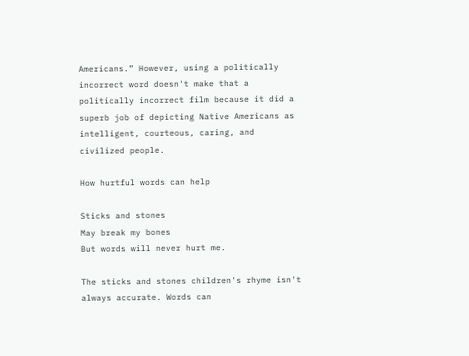Americans.” However, using a politically incorrect word doesn't make that a politically incorrect film because it did a superb job of depicting Native Americans as intelligent, courteous, caring, and civilized people.

How hurtful words can help

Sticks and stones
May break my bones
But words will never hurt me.

The sticks and stones children's rhyme isn't always accurate. Words can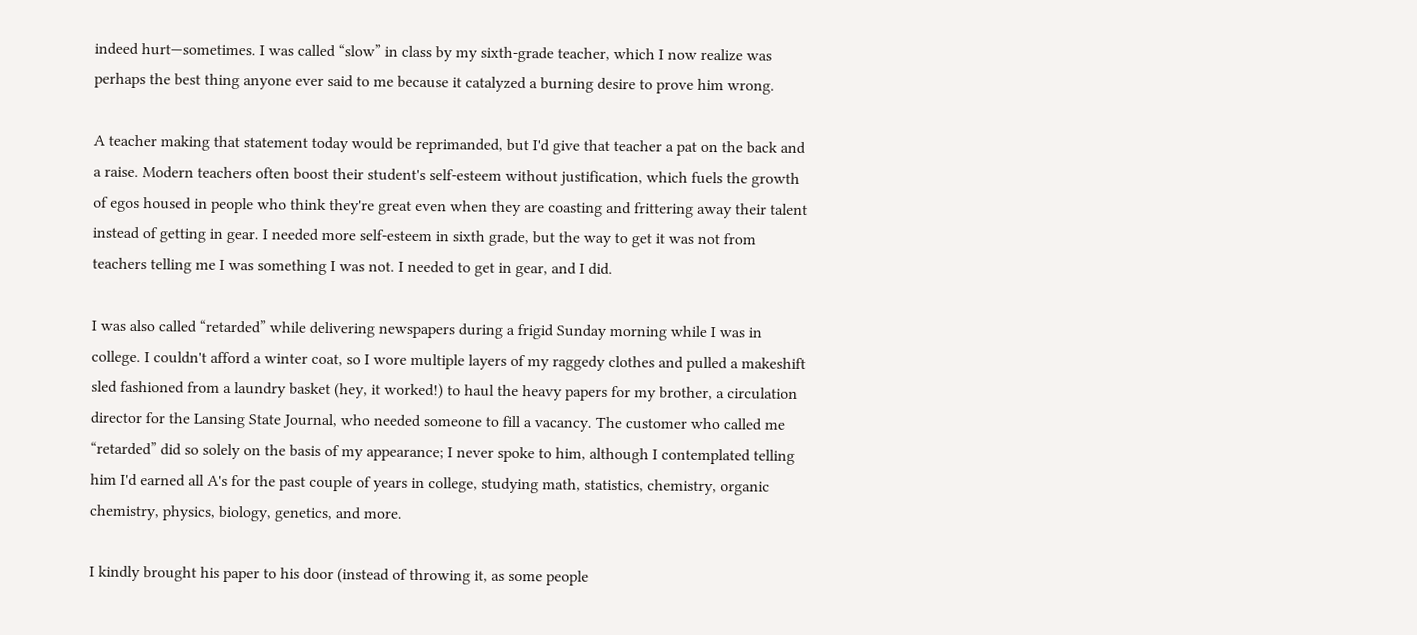indeed hurt—sometimes. I was called “slow” in class by my sixth-grade teacher, which I now realize was perhaps the best thing anyone ever said to me because it catalyzed a burning desire to prove him wrong.

A teacher making that statement today would be reprimanded, but I'd give that teacher a pat on the back and a raise. Modern teachers often boost their student's self-esteem without justification, which fuels the growth of egos housed in people who think they're great even when they are coasting and frittering away their talent instead of getting in gear. I needed more self-esteem in sixth grade, but the way to get it was not from teachers telling me I was something I was not. I needed to get in gear, and I did.

I was also called “retarded” while delivering newspapers during a frigid Sunday morning while I was in college. I couldn't afford a winter coat, so I wore multiple layers of my raggedy clothes and pulled a makeshift sled fashioned from a laundry basket (hey, it worked!) to haul the heavy papers for my brother, a circulation director for the Lansing State Journal, who needed someone to fill a vacancy. The customer who called me “retarded” did so solely on the basis of my appearance; I never spoke to him, although I contemplated telling him I'd earned all A's for the past couple of years in college, studying math, statistics, chemistry, organic chemistry, physics, biology, genetics, and more.

I kindly brought his paper to his door (instead of throwing it, as some people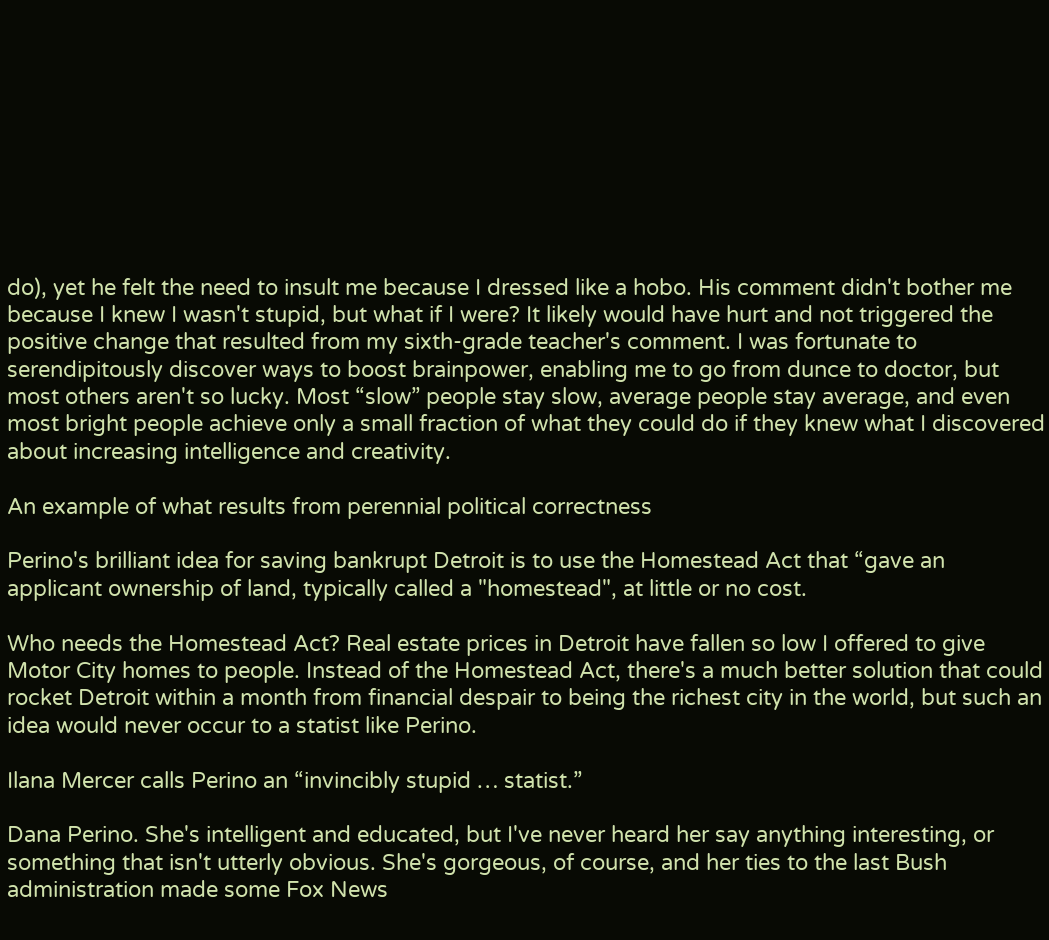do), yet he felt the need to insult me because I dressed like a hobo. His comment didn't bother me because I knew I wasn't stupid, but what if I were? It likely would have hurt and not triggered the positive change that resulted from my sixth-grade teacher's comment. I was fortunate to serendipitously discover ways to boost brainpower, enabling me to go from dunce to doctor, but most others aren't so lucky. Most “slow” people stay slow, average people stay average, and even most bright people achieve only a small fraction of what they could do if they knew what I discovered about increasing intelligence and creativity.

An example of what results from perennial political correctness

Perino's brilliant idea for saving bankrupt Detroit is to use the Homestead Act that “gave an applicant ownership of land, typically called a "homestead", at little or no cost.

Who needs the Homestead Act? Real estate prices in Detroit have fallen so low I offered to give Motor City homes to people. Instead of the Homestead Act, there's a much better solution that could rocket Detroit within a month from financial despair to being the richest city in the world, but such an idea would never occur to a statist like Perino.

Ilana Mercer calls Perino an “invincibly stupid … statist.”

Dana Perino. She's intelligent and educated, but I've never heard her say anything interesting, or something that isn't utterly obvious. She's gorgeous, of course, and her ties to the last Bush administration made some Fox News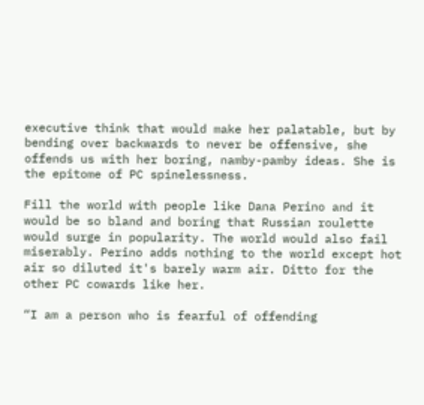executive think that would make her palatable, but by bending over backwards to never be offensive, she offends us with her boring, namby-pamby ideas. She is the epitome of PC spinelessness.

Fill the world with people like Dana Perino and it would be so bland and boring that Russian roulette would surge in popularity. The world would also fail miserably. Perino adds nothing to the world except hot air so diluted it's barely warm air. Ditto for the other PC cowards like her.

“I am a person who is fearful of offending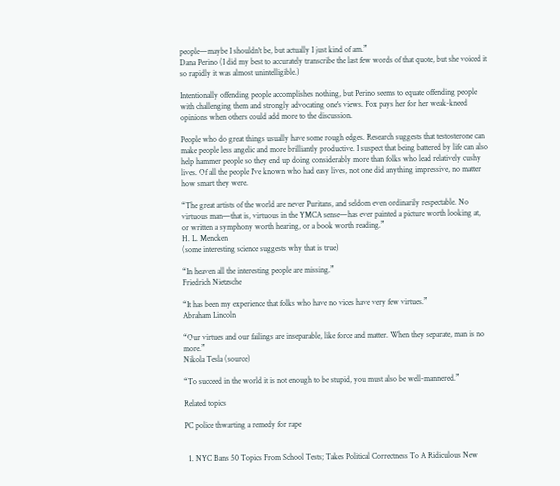people—maybe I shouldn't be, but actually I just kind of am.”
Dana Perino (I did my best to accurately transcribe the last few words of that quote, but she voiced it so rapidly it was almost unintelligible.)

Intentionally offending people accomplishes nothing, but Perino seems to equate offending people with challenging them and strongly advocating one's views. Fox pays her for her weak-kneed opinions when others could add more to the discussion.

People who do great things usually have some rough edges. Research suggests that testosterone can make people less angelic and more brilliantly productive. I suspect that being battered by life can also help hammer people so they end up doing considerably more than folks who lead relatively cushy lives. Of all the people I've known who had easy lives, not one did anything impressive, no matter how smart they were.

“The great artists of the world are never Puritans, and seldom even ordinarily respectable. No virtuous man—that is, virtuous in the YMCA sense—has ever painted a picture worth looking at, or written a symphony worth hearing, or a book worth reading.”
H. L. Mencken
(some interesting science suggests why that is true)

“In heaven all the interesting people are missing.”
Friedrich Nietzsche

“It has been my experience that folks who have no vices have very few virtues.”
Abraham Lincoln

“Our virtues and our failings are inseparable, like force and matter. When they separate, man is no more.”
Nikola Tesla (source)

“To succeed in the world it is not enough to be stupid, you must also be well-mannered.”

Related topics

PC police thwarting a remedy for rape


  1. NYC Bans 50 Topics From School Tests; Takes Political Correctness To A Ridiculous New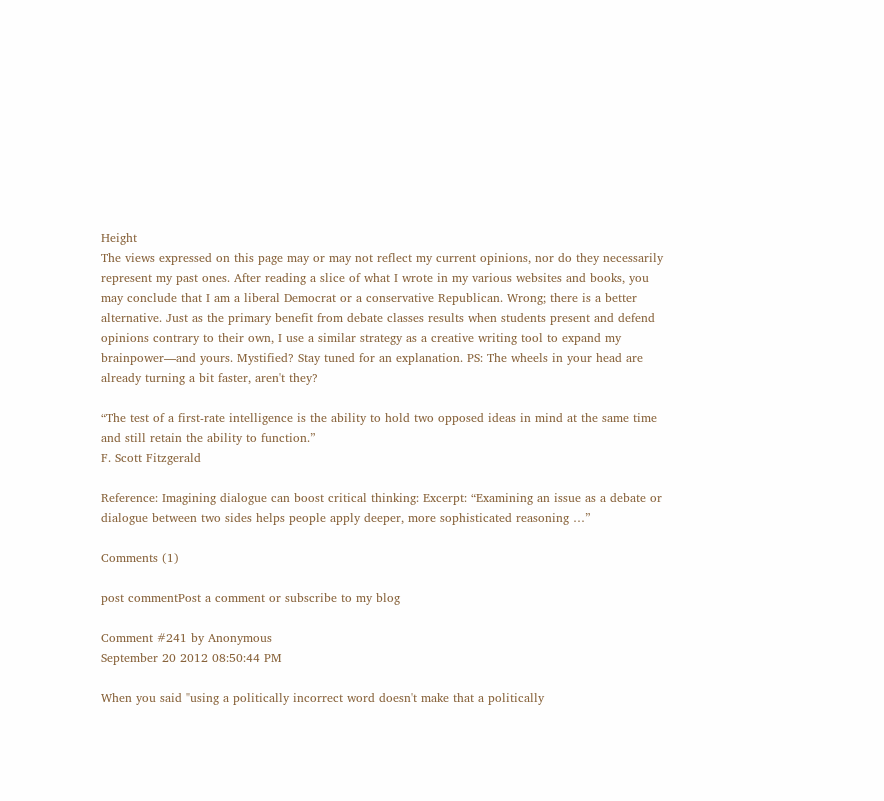Height
The views expressed on this page may or may not reflect my current opinions, nor do they necessarily represent my past ones. After reading a slice of what I wrote in my various websites and books, you may conclude that I am a liberal Democrat or a conservative Republican. Wrong; there is a better alternative. Just as the primary benefit from debate classes results when students present and defend opinions contrary to their own, I use a similar strategy as a creative writing tool to expand my brainpower—and yours. Mystified? Stay tuned for an explanation. PS: The wheels in your head are already turning a bit faster, aren't they?

“The test of a first-rate intelligence is the ability to hold two opposed ideas in mind at the same time and still retain the ability to function.”
F. Scott Fitzgerald

Reference: Imagining dialogue can boost critical thinking: Excerpt: “Examining an issue as a debate or dialogue between two sides helps people apply deeper, more sophisticated reasoning …”

Comments (1)

post commentPost a comment or subscribe to my blog

Comment #241 by Anonymous
September 20 2012 08:50:44 PM

When you said "using a politically incorrect word doesn't make that a politically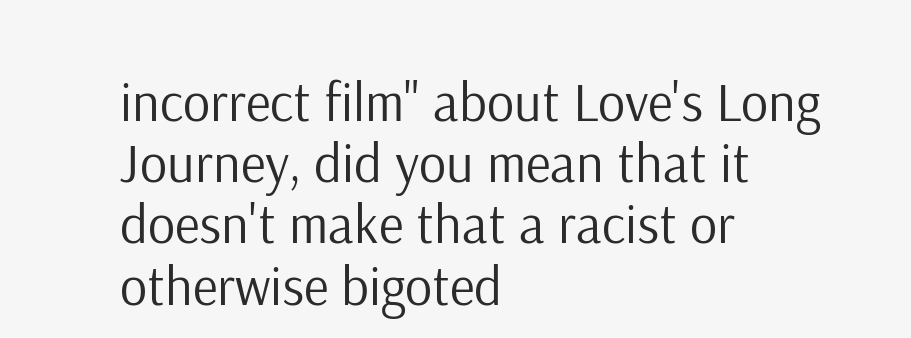incorrect film" about Love's Long Journey, did you mean that it doesn't make that a racist or otherwise bigoted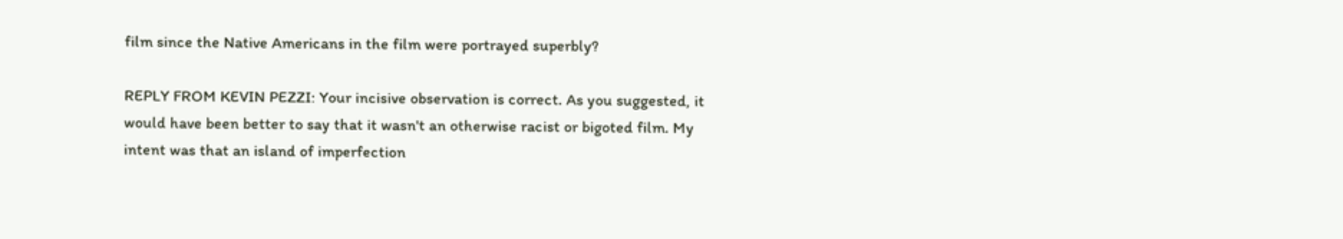film since the Native Americans in the film were portrayed superbly?

REPLY FROM KEVIN PEZZI: Your incisive observation is correct. As you suggested, it would have been better to say that it wasn't an otherwise racist or bigoted film. My intent was that an island of imperfection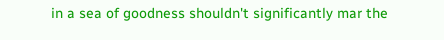in a sea of goodness shouldn't significantly mar the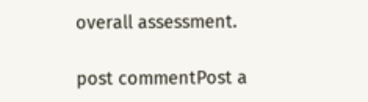overall assessment.

post commentPost a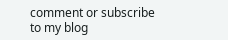comment or subscribe to my blog